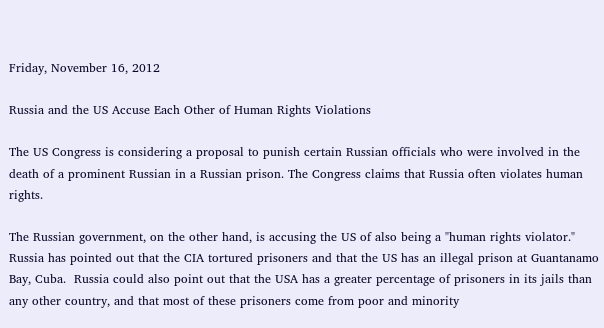Friday, November 16, 2012

Russia and the US Accuse Each Other of Human Rights Violations

The US Congress is considering a proposal to punish certain Russian officials who were involved in the death of a prominent Russian in a Russian prison. The Congress claims that Russia often violates human rights.

The Russian government, on the other hand, is accusing the US of also being a "human rights violator."  Russia has pointed out that the CIA tortured prisoners and that the US has an illegal prison at Guantanamo Bay, Cuba.  Russia could also point out that the USA has a greater percentage of prisoners in its jails than any other country, and that most of these prisoners come from poor and minority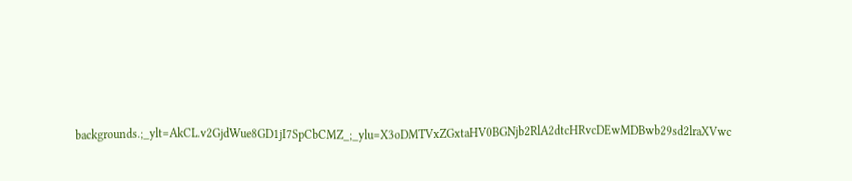backgrounds.;_ylt=AkCL.v2GjdWue8GD1jI7SpCbCMZ_;_ylu=X3oDMTVxZGxtaHV0BGNjb2RlA2dtcHRvcDEwMDBwb29sd2lraXVwc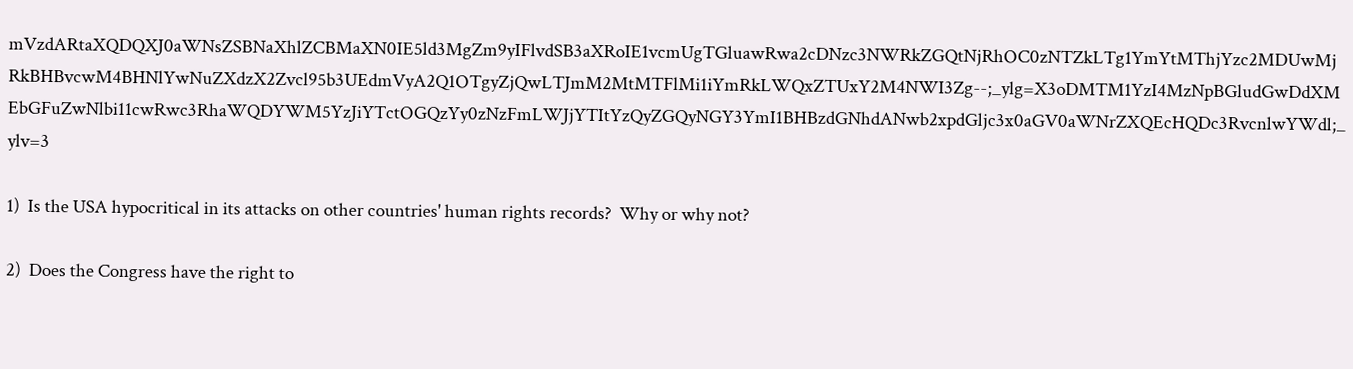mVzdARtaXQDQXJ0aWNsZSBNaXhlZCBMaXN0IE5ld3MgZm9yIFlvdSB3aXRoIE1vcmUgTGluawRwa2cDNzc3NWRkZGQtNjRhOC0zNTZkLTg1YmYtMThjYzc2MDUwMjRkBHBvcwM4BHNlYwNuZXdzX2Zvcl95b3UEdmVyA2Q1OTgyZjQwLTJmM2MtMTFlMi1iYmRkLWQxZTUxY2M4NWI3Zg--;_ylg=X3oDMTM1YzI4MzNpBGludGwDdXMEbGFuZwNlbi11cwRwc3RhaWQDYWM5YzJiYTctOGQzYy0zNzFmLWJjYTItYzQyZGQyNGY3YmI1BHBzdGNhdANwb2xpdGljc3x0aGV0aWNrZXQEcHQDc3RvcnlwYWdl;_ylv=3

1)  Is the USA hypocritical in its attacks on other countries' human rights records?  Why or why not?

2)  Does the Congress have the right to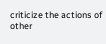criticize the actions of other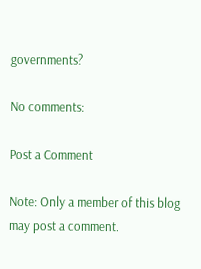governments?

No comments:

Post a Comment

Note: Only a member of this blog may post a comment.